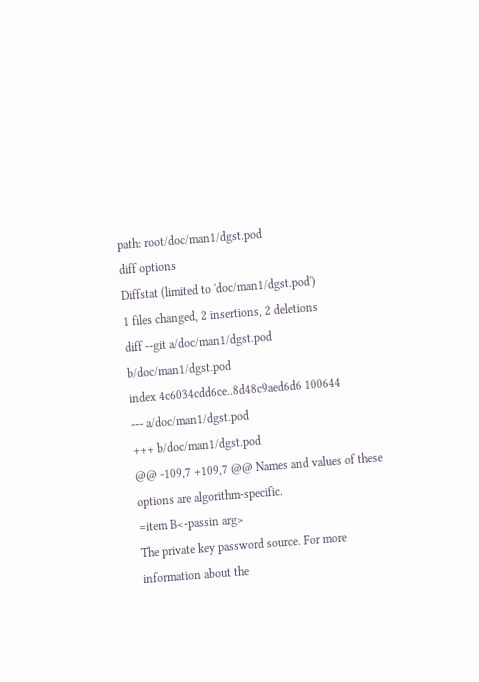path: root/doc/man1/dgst.pod
diff options
Diffstat (limited to 'doc/man1/dgst.pod')
1 files changed, 2 insertions, 2 deletions
diff --git a/doc/man1/dgst.pod b/doc/man1/dgst.pod
index 4c6034cdd6ce..8d48c9aed6d6 100644
--- a/doc/man1/dgst.pod
+++ b/doc/man1/dgst.pod
@@ -109,7 +109,7 @@ Names and values of these options are algorithm-specific.
=item B<-passin arg>
The private key password source. For more information about the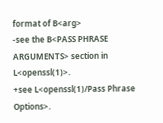format of B<arg>
-see the B<PASS PHRASE ARGUMENTS> section in L<openssl(1)>.
+see L<openssl(1)/Pass Phrase Options>.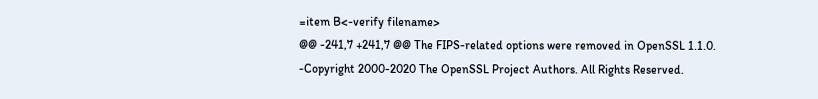=item B<-verify filename>
@@ -241,7 +241,7 @@ The FIPS-related options were removed in OpenSSL 1.1.0.
-Copyright 2000-2020 The OpenSSL Project Authors. All Rights Reserved.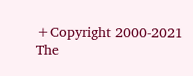+Copyright 2000-2021 The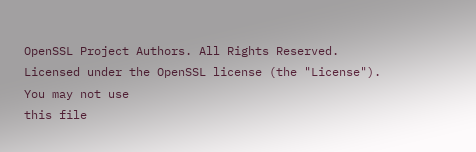OpenSSL Project Authors. All Rights Reserved.
Licensed under the OpenSSL license (the "License"). You may not use
this file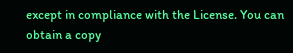except in compliance with the License. You can obtain a copy